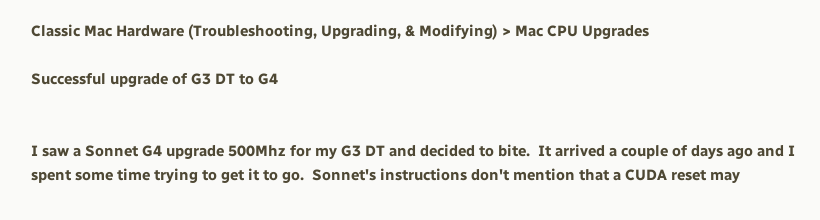Classic Mac Hardware (Troubleshooting, Upgrading, & Modifying) > Mac CPU Upgrades

Successful upgrade of G3 DT to G4


I saw a Sonnet G4 upgrade 500Mhz for my G3 DT and decided to bite.  It arrived a couple of days ago and I spent some time trying to get it to go.  Sonnet's instructions don't mention that a CUDA reset may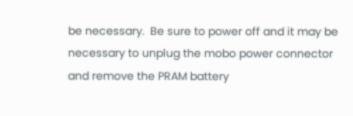be necessary.  Be sure to power off and it may be necessary to unplug the mobo power connector and remove the PRAM battery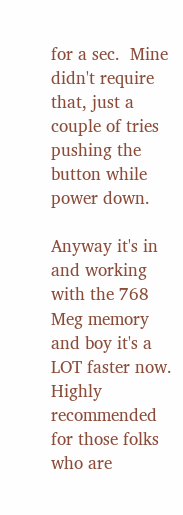for a sec.  Mine didn't require that, just a couple of tries pushing the button while power down.

Anyway it's in and working with the 768 Meg memory and boy it's a LOT faster now.  Highly recommended for those folks who are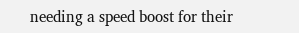needing a speed boost for their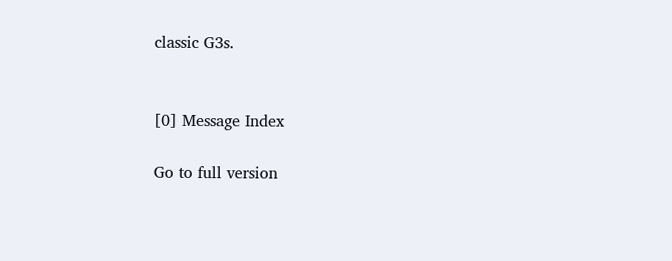classic G3s.


[0] Message Index

Go to full version